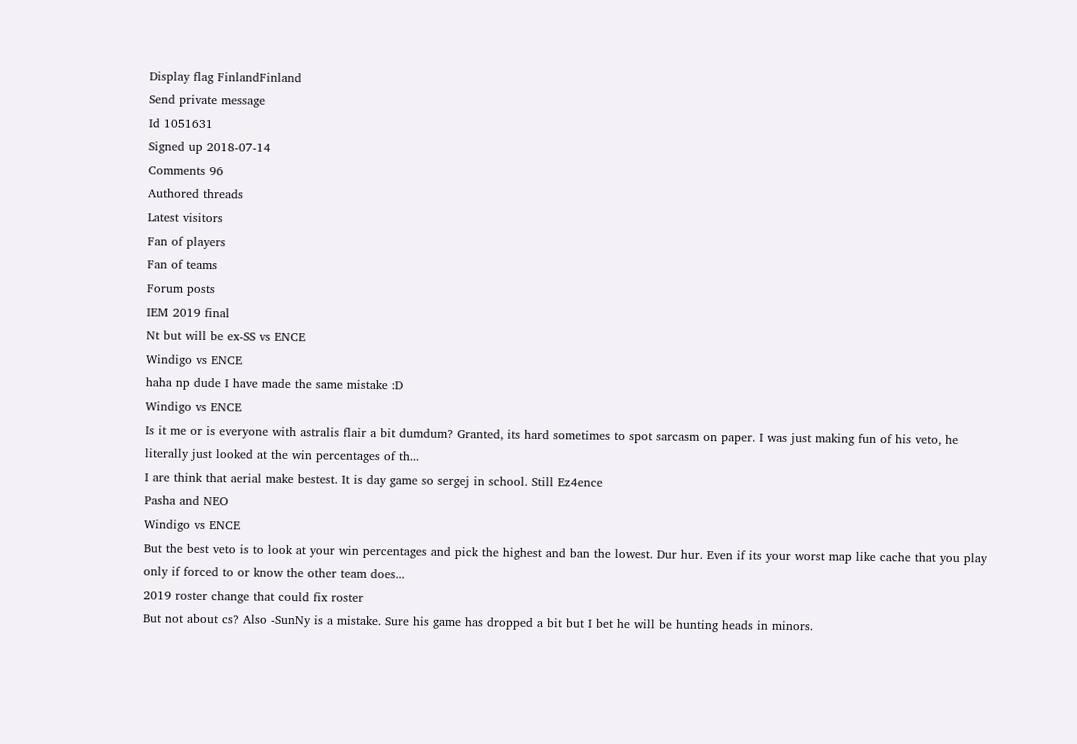Display flag FinlandFinland
Send private message
Id 1051631
Signed up 2018-07-14
Comments 96
Authored threads
Latest visitors
Fan of players
Fan of teams
Forum posts
IEM 2019 final
Nt but will be ex-SS vs ENCE
Windigo vs ENCE
haha np dude I have made the same mistake :D
Windigo vs ENCE
Is it me or is everyone with astralis flair a bit dumdum? Granted, its hard sometimes to spot sarcasm on paper. I was just making fun of his veto, he literally just looked at the win percentages of th...
I are think that aerial make bestest. It is day game so sergej in school. Still Ez4ence
Pasha and NEO
Windigo vs ENCE
But the best veto is to look at your win percentages and pick the highest and ban the lowest. Dur hur. Even if its your worst map like cache that you play only if forced to or know the other team does...
2019 roster change that could fix roster
But not about cs? Also -SunNy is a mistake. Sure his game has dropped a bit but I bet he will be hunting heads in minors.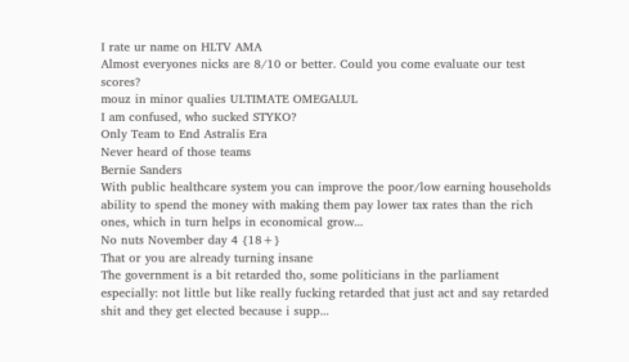I rate ur name on HLTV AMA
Almost everyones nicks are 8/10 or better. Could you come evaluate our test scores?
mouz in minor qualies ULTIMATE OMEGALUL
I am confused, who sucked STYKO?
Only Team to End Astralis Era
Never heard of those teams
Bernie Sanders
With public healthcare system you can improve the poor/low earning households ability to spend the money with making them pay lower tax rates than the rich ones, which in turn helps in economical grow...
No nuts November day 4 {18+}
That or you are already turning insane
The government is a bit retarded tho, some politicians in the parliament especially: not little but like really fucking retarded that just act and say retarded shit and they get elected because i supp...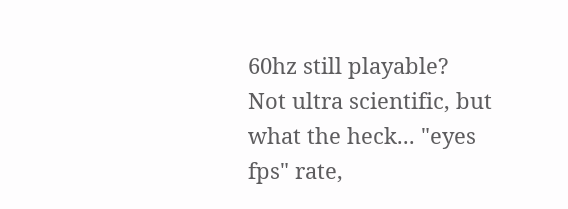60hz still playable?
Not ultra scientific, but what the heck... "eyes fps" rate,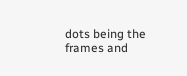dots being the frames and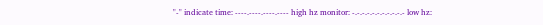"-" indicate time: ----.----.----.---- high hz monitor: -.-.-.-.-.-.-.-.-.-.- low hz: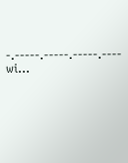-.-----.-----.-----.---- wi...